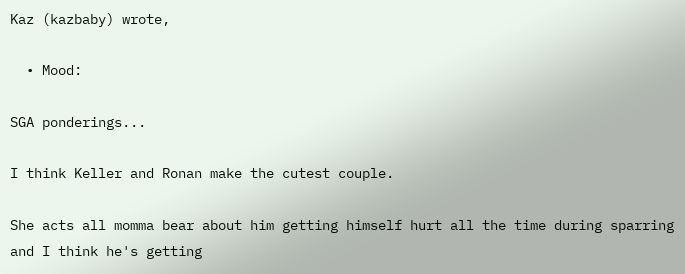Kaz (kazbaby) wrote,

  • Mood:

SGA ponderings...

I think Keller and Ronan make the cutest couple.

She acts all momma bear about him getting himself hurt all the time during sparring and I think he's getting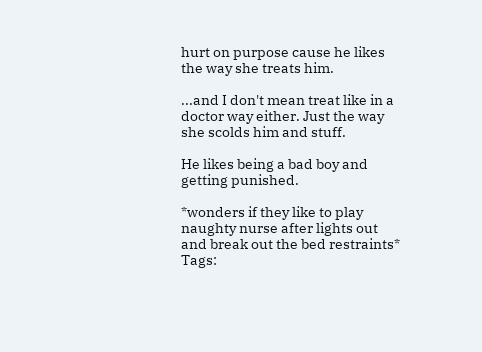hurt on purpose cause he likes the way she treats him.

...and I don't mean treat like in a doctor way either. Just the way she scolds him and stuff.

He likes being a bad boy and getting punished.

*wonders if they like to play naughty nurse after lights out and break out the bed restraints*
Tags: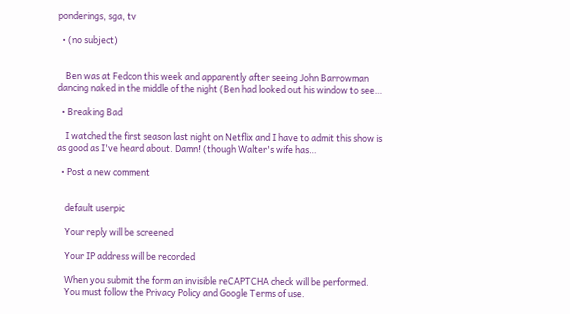ponderings, sga, tv

  • (no subject)


    Ben was at Fedcon this week and apparently after seeing John Barrowman dancing naked in the middle of the night (Ben had looked out his window to see…

  • Breaking Bad

    I watched the first season last night on Netflix and I have to admit this show is as good as I've heard about. Damn! (though Walter's wife has…

  • Post a new comment


    default userpic

    Your reply will be screened

    Your IP address will be recorded

    When you submit the form an invisible reCAPTCHA check will be performed.
    You must follow the Privacy Policy and Google Terms of use.